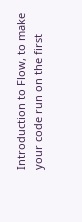Introduction to Flow, to make your code run on the first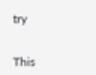try


This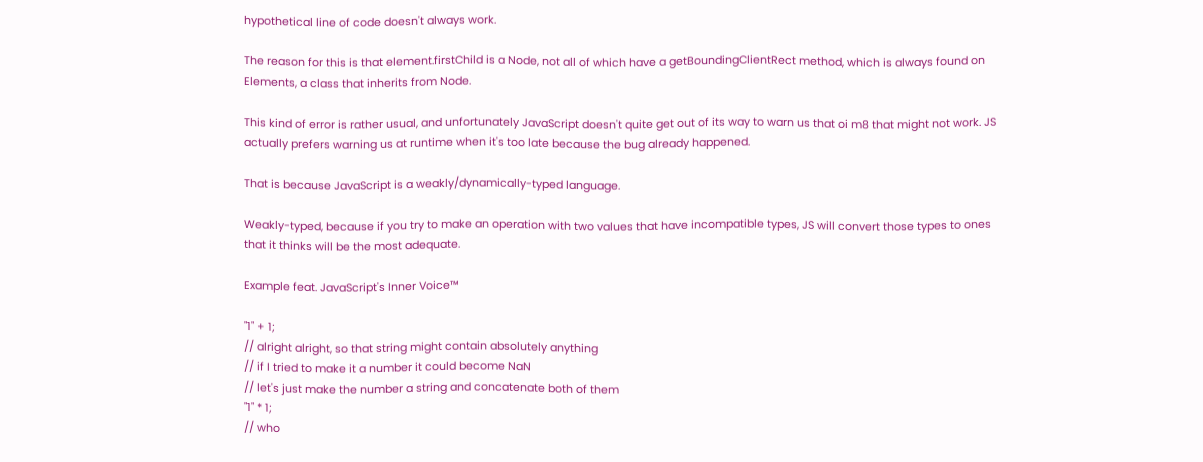hypothetical line of code doesn't always work.

The reason for this is that element.firstChild is a Node, not all of which have a getBoundingClientRect method, which is always found on Elements, a class that inherits from Node.

This kind of error is rather usual, and unfortunately JavaScript doesn't quite get out of its way to warn us that oi m8 that might not work. JS actually prefers warning us at runtime when it's too late because the bug already happened.

That is because JavaScript is a weakly/dynamically-typed language.

Weakly-typed, because if you try to make an operation with two values that have incompatible types, JS will convert those types to ones that it thinks will be the most adequate.

Example feat. JavaScript's Inner Voice™

"1" + 1;
// alright alright, so that string might contain absolutely anything
// if I tried to make it a number it could become NaN
// let's just make the number a string and concatenate both of them
"1" * 1;
// who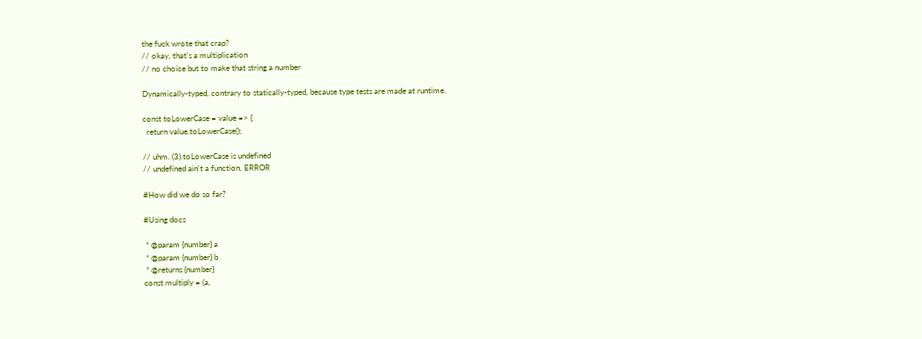the fuck wrote that crap?
// okay, that's a multiplication
// no choice but to make that string a number

Dynamically-typed, contrary to statically-typed, because type tests are made at runtime.

const toLowerCase = value => {
  return value.toLowerCase();

// uhm. (3).toLowerCase is undefined
// undefined ain't a function, ERROR

#How did we do so far?

#Using docs

 * @param {number} a
 * @param {number} b
 * @returns {number}
const multiply = (a,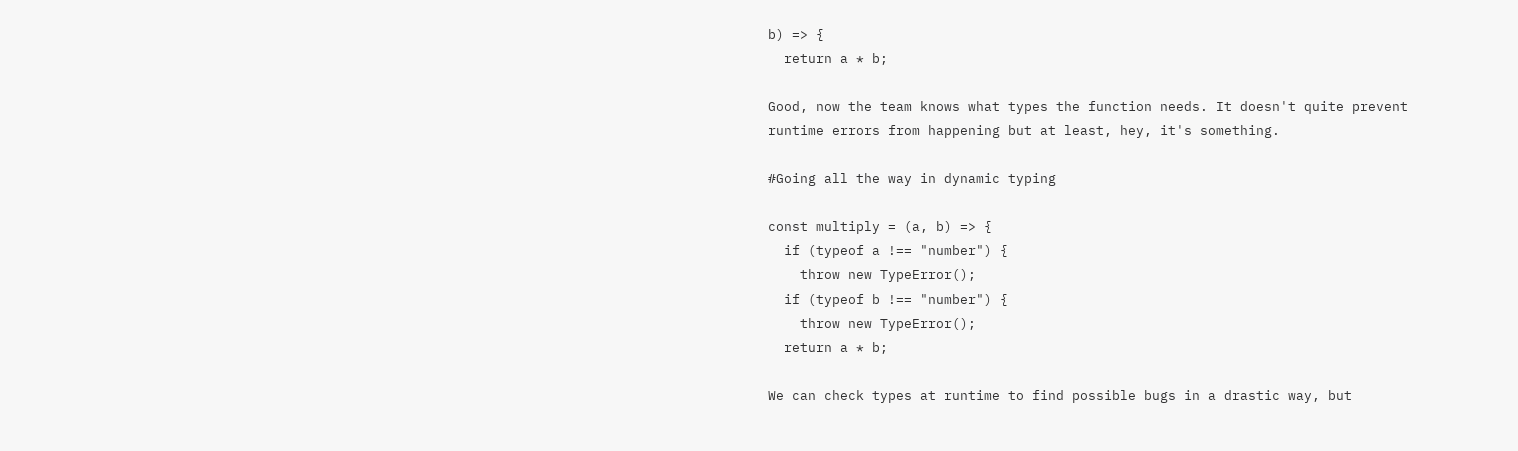b) => {
  return a * b;

Good, now the team knows what types the function needs. It doesn't quite prevent runtime errors from happening but at least, hey, it's something.

#Going all the way in dynamic typing

const multiply = (a, b) => {
  if (typeof a !== "number") {
    throw new TypeError();
  if (typeof b !== "number") {
    throw new TypeError();
  return a * b;

We can check types at runtime to find possible bugs in a drastic way, but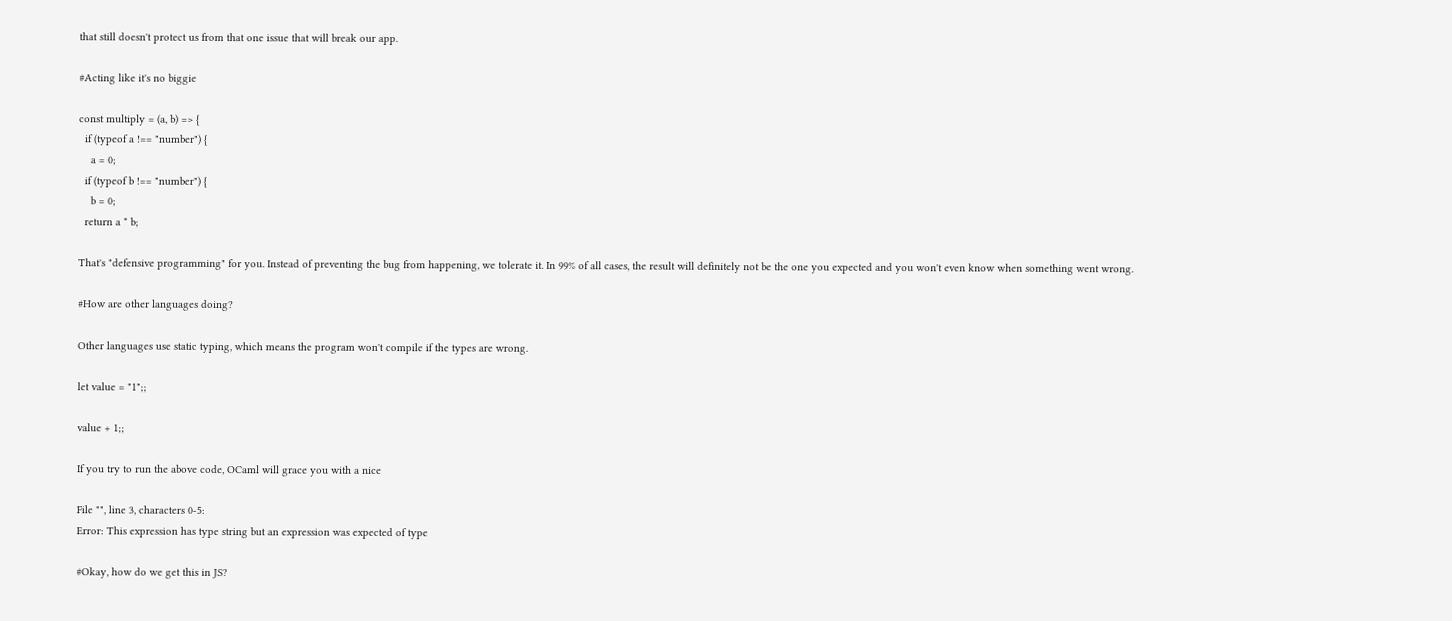that still doesn't protect us from that one issue that will break our app.

#Acting like it's no biggie

const multiply = (a, b) => {
  if (typeof a !== "number") {
    a = 0;
  if (typeof b !== "number") {
    b = 0;
  return a * b;

That's "defensive programming" for you. Instead of preventing the bug from happening, we tolerate it. In 99% of all cases, the result will definitely not be the one you expected and you won't even know when something went wrong.

#How are other languages doing?

Other languages use static typing, which means the program won't compile if the types are wrong.

let value = "1";;

value + 1;;

If you try to run the above code, OCaml will grace you with a nice

File "", line 3, characters 0-5:
Error: This expression has type string but an expression was expected of type

#Okay, how do we get this in JS?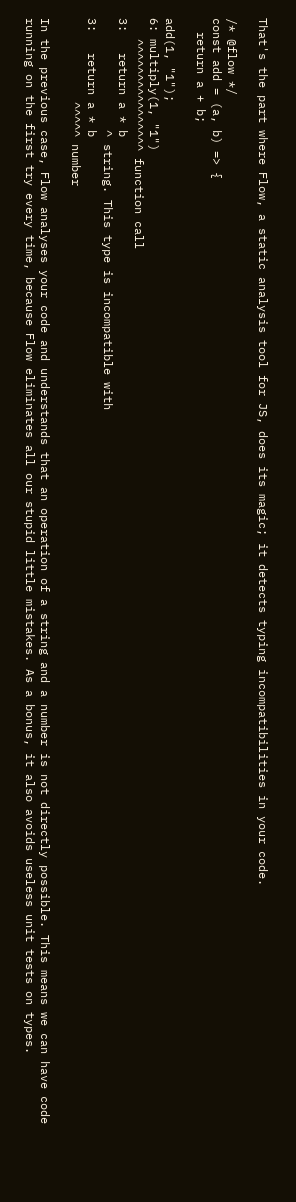That's the part where Flow, a static analysis tool for JS, does its magic; it detects typing incompatibilities in your code.

/* @flow */
const add = (a, b) => {
  return a + b;

add(1, "1");
6: multiply(1, "1")
   ^^^^^^^^^^^^^^^^ function call
3:   return a * b
                ^ string. This type is incompatible with
3:   return a * b
            ^^^^^ number

In the previous case, Flow analyses your code and understands that an operation of a string and a number is not directly possible. This means we can have code running on the first try every time, because Flow eliminates all our stupid little mistakes. As a bonus, it also avoids useless unit tests on types.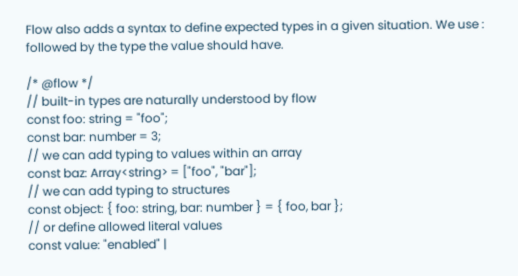Flow also adds a syntax to define expected types in a given situation. We use : followed by the type the value should have.

/* @flow */
// built-in types are naturally understood by flow
const foo: string = "foo";
const bar: number = 3;
// we can add typing to values within an array
const baz: Array<string> = ["foo", "bar"];
// we can add typing to structures
const object: { foo: string, bar: number } = { foo, bar };
// or define allowed literal values
const value: "enabled" |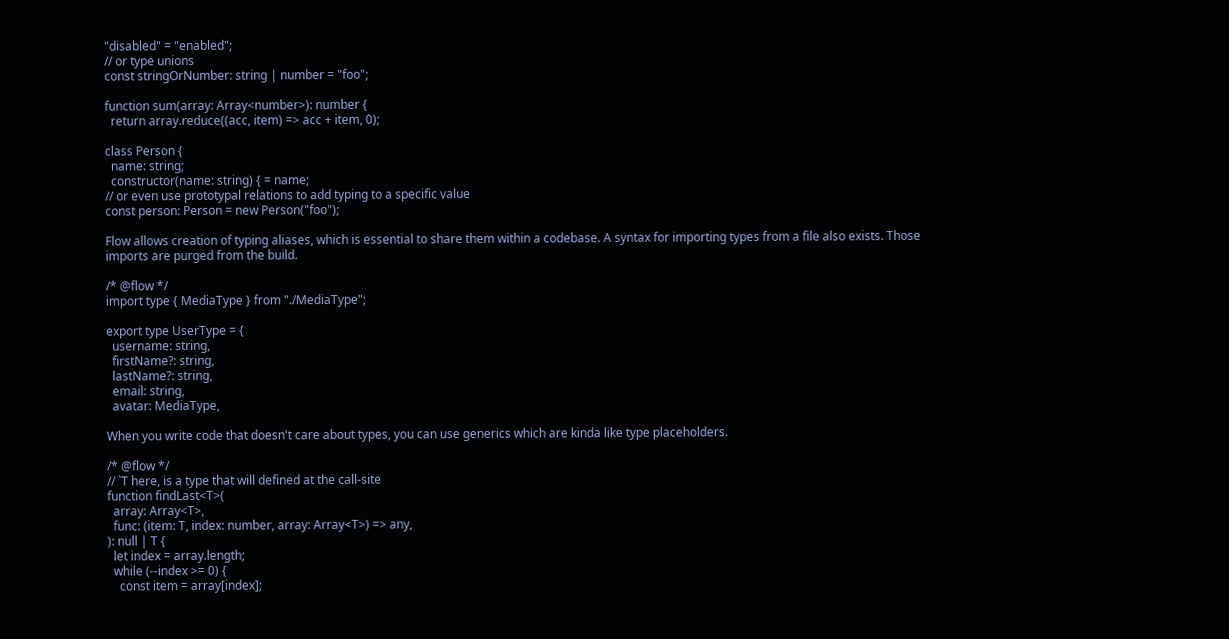"disabled" = "enabled";
// or type unions
const stringOrNumber: string | number = "foo";

function sum(array: Array<number>): number {
  return array.reduce((acc, item) => acc + item, 0);

class Person {
  name: string;
  constructor(name: string) { = name;
// or even use prototypal relations to add typing to a specific value
const person: Person = new Person("foo");

Flow allows creation of typing aliases, which is essential to share them within a codebase. A syntax for importing types from a file also exists. Those imports are purged from the build.

/* @flow */
import type { MediaType } from "./MediaType";

export type UserType = {
  username: string,
  firstName?: string,
  lastName?: string,
  email: string,
  avatar: MediaType,

When you write code that doesn't care about types, you can use generics which are kinda like type placeholders.

/* @flow */
// `T here, is a type that will defined at the call-site
function findLast<T>(
  array: Array<T>,
  func: (item: T, index: number, array: Array<T>) => any,
): null | T {
  let index = array.length;
  while (--index >= 0) {
    const item = array[index];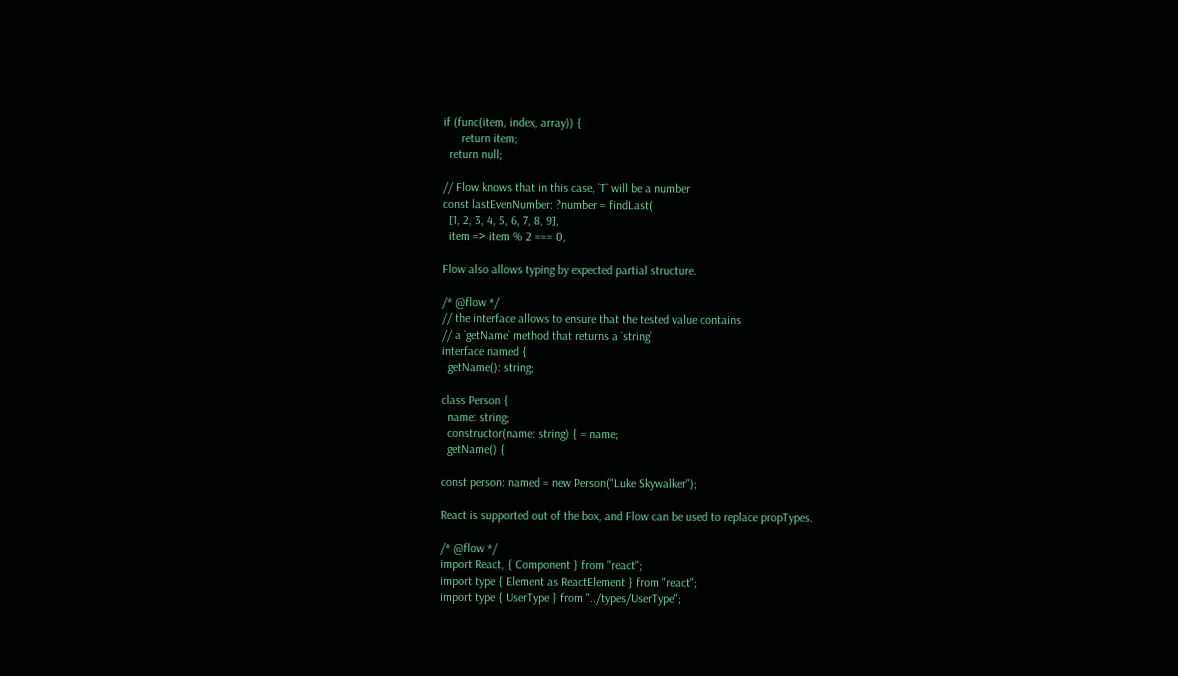if (func(item, index, array)) {
      return item;
  return null;

// Flow knows that in this case, `T` will be a number
const lastEvenNumber: ?number = findLast(
  [1, 2, 3, 4, 5, 6, 7, 8, 9],
  item => item % 2 === 0,

Flow also allows typing by expected partial structure.

/* @flow */
// the interface allows to ensure that the tested value contains
// a `getName` method that returns a `string`
interface named {
  getName(): string;

class Person {
  name: string;
  constructor(name: string) { = name;
  getName() {

const person: named = new Person("Luke Skywalker");

React is supported out of the box, and Flow can be used to replace propTypes.

/* @flow */
import React, { Component } from "react";
import type { Element as ReactElement } from "react";
import type { UserType } from "../types/UserType";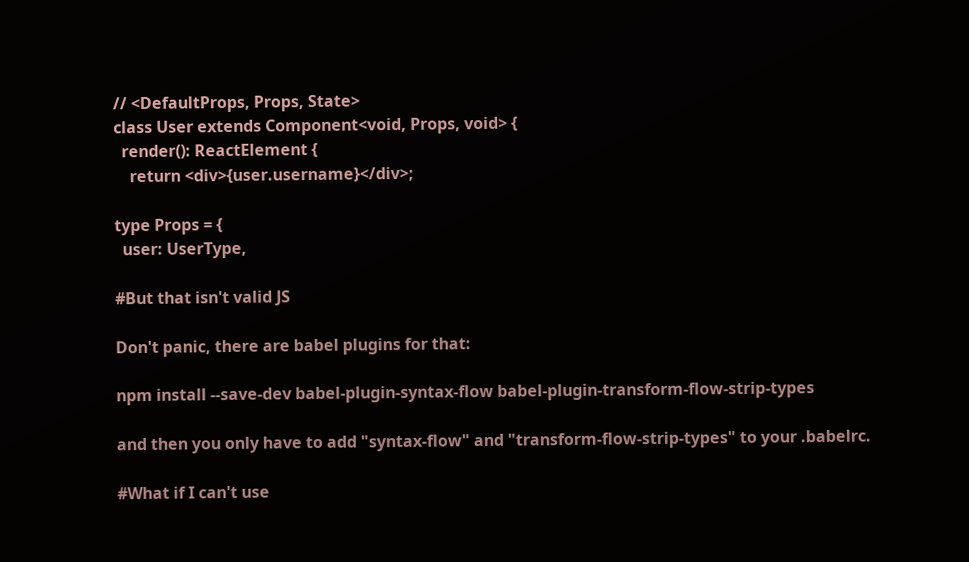// <DefaultProps, Props, State>
class User extends Component<void, Props, void> {
  render(): ReactElement {
    return <div>{user.username}</div>;

type Props = {
  user: UserType,

#But that isn't valid JS

Don't panic, there are babel plugins for that:

npm install --save-dev babel-plugin-syntax-flow babel-plugin-transform-flow-strip-types

and then you only have to add "syntax-flow" and "transform-flow-strip-types" to your .babelrc.

#What if I can't use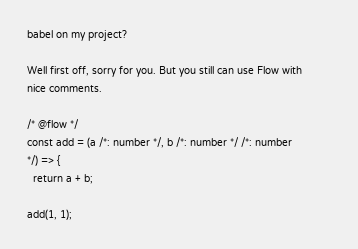babel on my project?

Well first off, sorry for you. But you still can use Flow with nice comments.

/* @flow */
const add = (a /*: number */, b /*: number */ /*: number */) => {
  return a + b;

add(1, 1);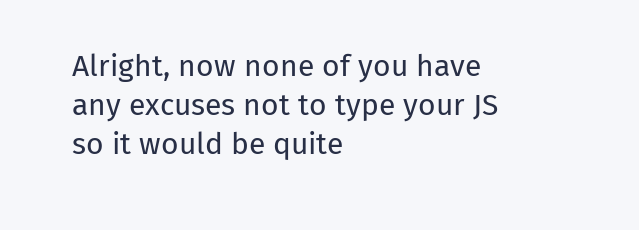Alright, now none of you have any excuses not to type your JS so it would be quite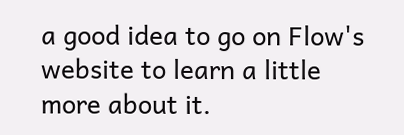a good idea to go on Flow's website to learn a little more about it.